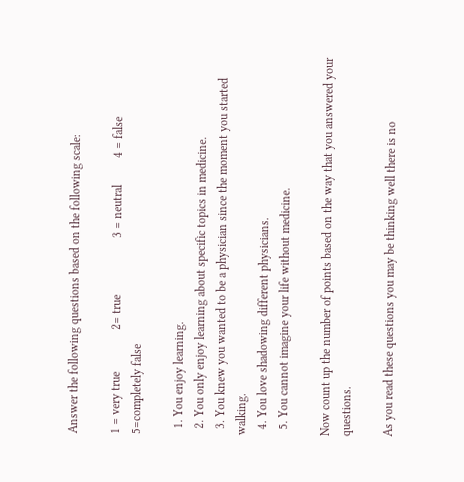Answer the following questions based on the following scale:

1 = very true              2= true                   3 = neutral         4 = false      5=completely false

  1. You enjoy learning.
  2. You only enjoy learning about specific topics in medicine.
  3. You knew you wanted to be a physician since the moment you started walking.
  4. You love shadowing different physicians.
  5. You cannot imagine your life without medicine.

Now count up the number of points based on the way that you answered your questions.

As you read these questions you may be thinking well there is no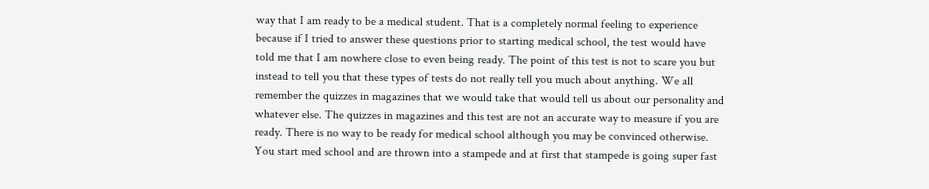way that I am ready to be a medical student. That is a completely normal feeling to experience because if I tried to answer these questions prior to starting medical school, the test would have told me that I am nowhere close to even being ready. The point of this test is not to scare you but instead to tell you that these types of tests do not really tell you much about anything. We all remember the quizzes in magazines that we would take that would tell us about our personality and whatever else. The quizzes in magazines and this test are not an accurate way to measure if you are ready. There is no way to be ready for medical school although you may be convinced otherwise. You start med school and are thrown into a stampede and at first that stampede is going super fast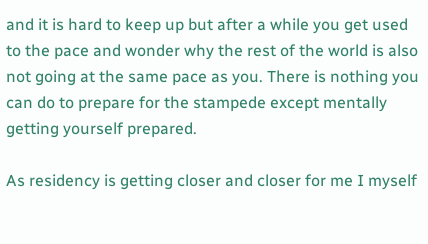and it is hard to keep up but after a while you get used to the pace and wonder why the rest of the world is also not going at the same pace as you. There is nothing you can do to prepare for the stampede except mentally getting yourself prepared.

As residency is getting closer and closer for me I myself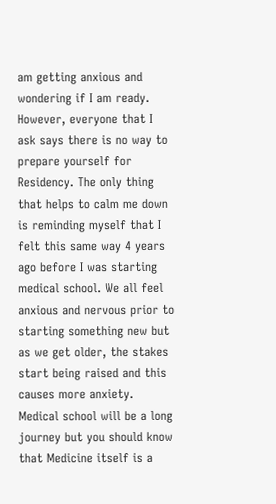am getting anxious and wondering if I am ready. However, everyone that I ask says there is no way to prepare yourself for Residency. The only thing that helps to calm me down is reminding myself that I felt this same way 4 years ago before I was starting medical school. We all feel anxious and nervous prior to starting something new but as we get older, the stakes start being raised and this causes more anxiety. Medical school will be a long journey but you should know that Medicine itself is a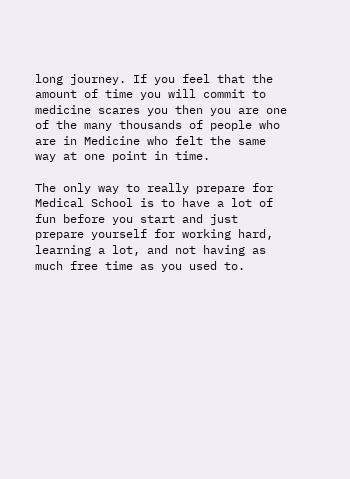long journey. If you feel that the amount of time you will commit to medicine scares you then you are one of the many thousands of people who are in Medicine who felt the same way at one point in time.

The only way to really prepare for Medical School is to have a lot of fun before you start and just prepare yourself for working hard, learning a lot, and not having as much free time as you used to.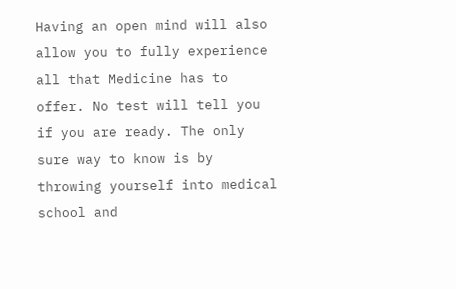Having an open mind will also allow you to fully experience all that Medicine has to offer. No test will tell you if you are ready. The only sure way to know is by throwing yourself into medical school and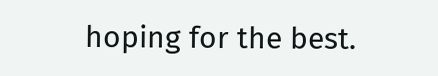hoping for the best.